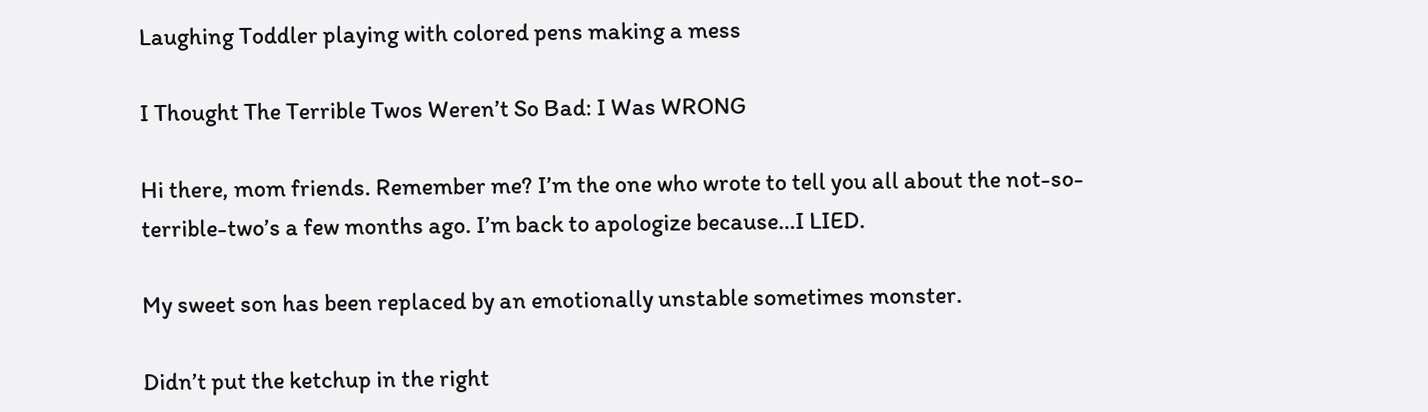Laughing Toddler playing with colored pens making a mess

I Thought The Terrible Twos Weren’t So Bad: I Was WRONG

Hi there, mom friends. Remember me? I’m the one who wrote to tell you all about the not-so-terrible-two’s a few months ago. I’m back to apologize because…I LIED.

My sweet son has been replaced by an emotionally unstable sometimes monster.

Didn’t put the ketchup in the right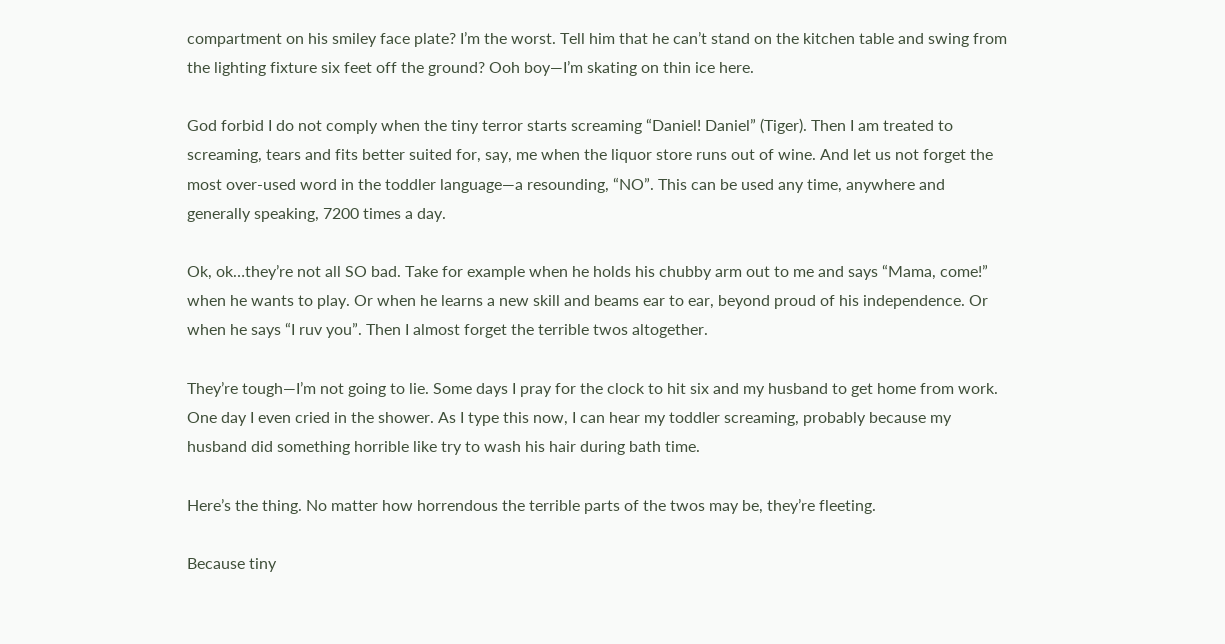compartment on his smiley face plate? I’m the worst. Tell him that he can’t stand on the kitchen table and swing from the lighting fixture six feet off the ground? Ooh boy—I’m skating on thin ice here.

God forbid I do not comply when the tiny terror starts screaming “Daniel! Daniel” (Tiger). Then I am treated to screaming, tears and fits better suited for, say, me when the liquor store runs out of wine. And let us not forget the most over-used word in the toddler language—a resounding, “NO”. This can be used any time, anywhere and generally speaking, 7200 times a day.

Ok, ok…they’re not all SO bad. Take for example when he holds his chubby arm out to me and says “Mama, come!” when he wants to play. Or when he learns a new skill and beams ear to ear, beyond proud of his independence. Or when he says “I ruv you”. Then I almost forget the terrible twos altogether.

They’re tough—I’m not going to lie. Some days I pray for the clock to hit six and my husband to get home from work. One day I even cried in the shower. As I type this now, I can hear my toddler screaming, probably because my husband did something horrible like try to wash his hair during bath time.

Here’s the thing. No matter how horrendous the terrible parts of the twos may be, they’re fleeting.

Because tiny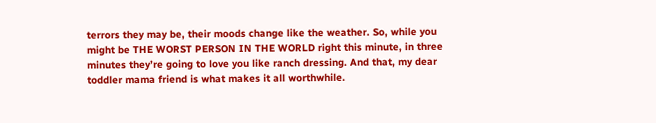terrors they may be, their moods change like the weather. So, while you might be THE WORST PERSON IN THE WORLD right this minute, in three minutes they’re going to love you like ranch dressing. And that, my dear toddler mama friend is what makes it all worthwhile.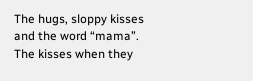The hugs, sloppy kisses and the word “mama”. The kisses when they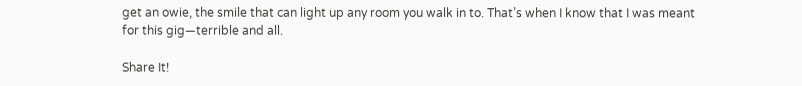get an owie, the smile that can light up any room you walk in to. That’s when I know that I was meant for this gig—terrible and all.

Share It!